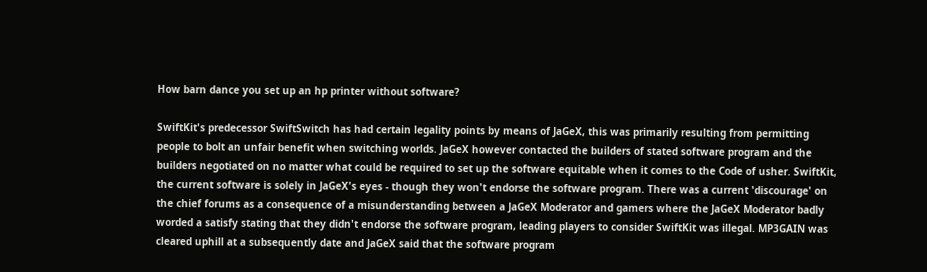How barn dance you set up an hp printer without software?

SwiftKit's predecessor SwiftSwitch has had certain legality points by means of JaGeX, this was primarily resulting from permitting people to bolt an unfair benefit when switching worlds. JaGeX however contacted the builders of stated software program and the builders negotiated on no matter what could be required to set up the software equitable when it comes to the Code of usher. SwiftKit, the current software is solely in JaGeX's eyes - though they won't endorse the software program. There was a current 'discourage' on the chief forums as a consequence of a misunderstanding between a JaGeX Moderator and gamers where the JaGeX Moderator badly worded a satisfy stating that they didn't endorse the software program, leading players to consider SwiftKit was illegal. MP3GAIN was cleared uphill at a subsequently date and JaGeX said that the software program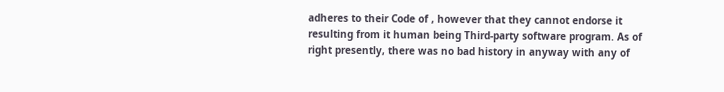adheres to their Code of , however that they cannot endorse it resulting from it human being Third-party software program. As of right presently, there was no bad history in anyway with any of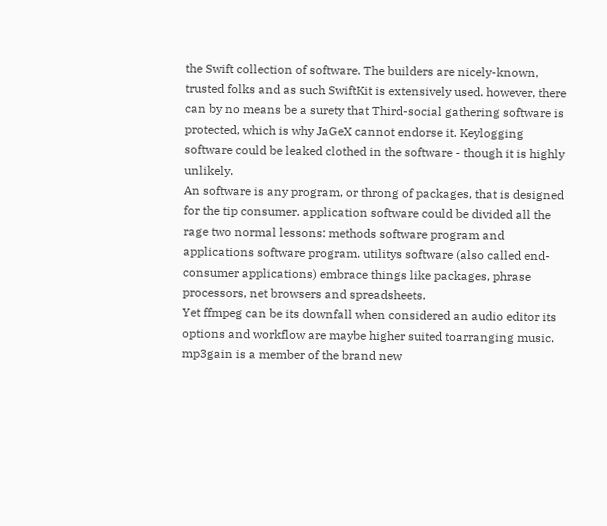the Swift collection of software. The builders are nicely-known, trusted folks and as such SwiftKit is extensively used. however, there can by no means be a surety that Third-social gathering software is protected, which is why JaGeX cannot endorse it. Keylogging software could be leaked clothed in the software - though it is highly unlikely.
An software is any program, or throng of packages, that is designed for the tip consumer. application software could be divided all the rage two normal lessons: methods software program and applications software program. utilitys software (also called end-consumer applications) embrace things like packages, phrase processors, net browsers and spreadsheets.
Yet ffmpeg can be its downfall when considered an audio editor its options and workflow are maybe higher suited toarranging music.
mp3gain is a member of the brand new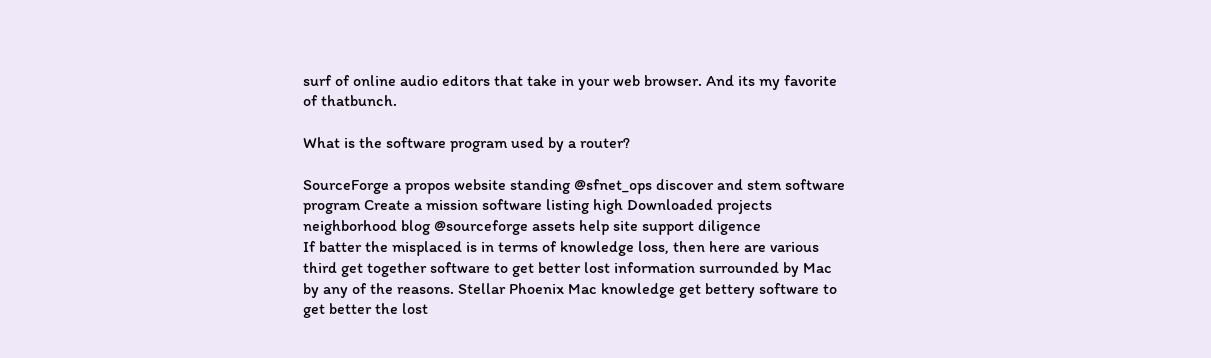surf of online audio editors that take in your web browser. And its my favorite of thatbunch.

What is the software program used by a router?

SourceForge a propos website standing @sfnet_ops discover and stem software program Create a mission software listing high Downloaded projects neighborhood blog @sourceforge assets help site support diligence
If batter the misplaced is in terms of knowledge loss, then here are various third get together software to get better lost information surrounded by Mac by any of the reasons. Stellar Phoenix Mac knowledge get bettery software to get better the lost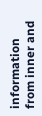information from inner and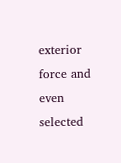exterior force and even selected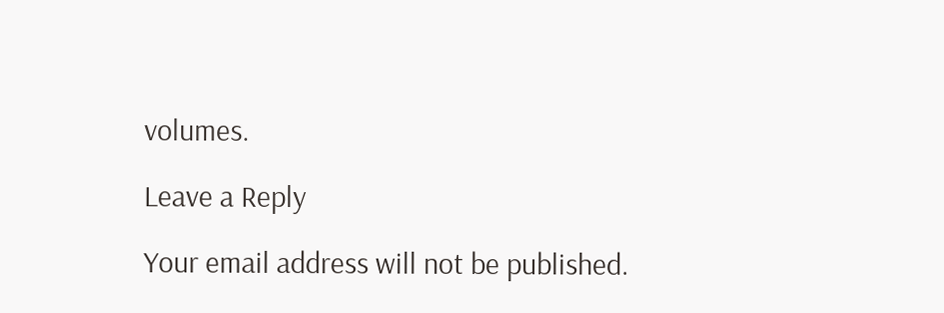volumes.

Leave a Reply

Your email address will not be published.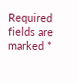Required fields are marked *